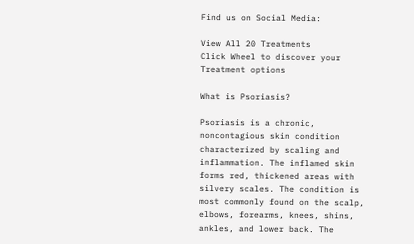Find us on Social Media:

View All 20 Treatments
Click Wheel to discover your Treatment options

What is Psoriasis?

Psoriasis is a chronic, noncontagious skin condition characterized by scaling and inflammation. The inflamed skin forms red, thickened areas with silvery scales. The condition is most commonly found on the scalp, elbows, forearms, knees, shins, ankles, and lower back. The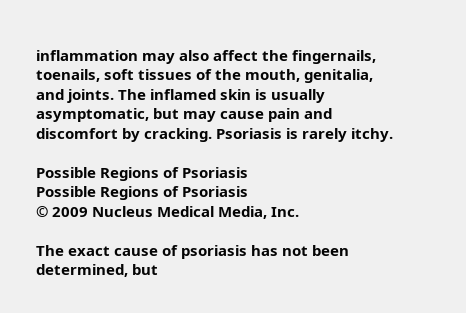inflammation may also affect the fingernails, toenails, soft tissues of the mouth, genitalia, and joints. The inflamed skin is usually asymptomatic, but may cause pain and discomfort by cracking. Psoriasis is rarely itchy.

Possible Regions of Psoriasis
Possible Regions of Psoriasis
© 2009 Nucleus Medical Media, Inc.

The exact cause of psoriasis has not been determined, but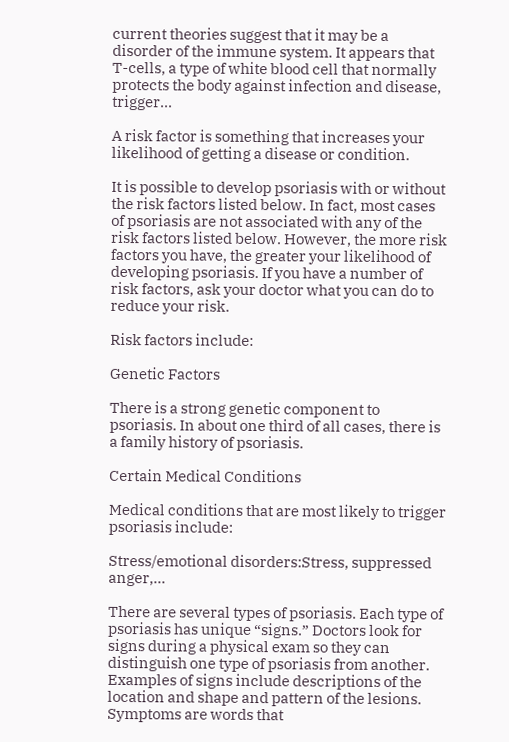current theories suggest that it may be a disorder of the immune system. It appears that T-cells, a type of white blood cell that normally protects the body against infection and disease, trigger...

A risk factor is something that increases your likelihood of getting a disease or condition.

It is possible to develop psoriasis with or without the risk factors listed below. In fact, most cases of psoriasis are not associated with any of the risk factors listed below. However, the more risk factors you have, the greater your likelihood of developing psoriasis. If you have a number of risk factors, ask your doctor what you can do to reduce your risk.

Risk factors include:

Genetic Factors

There is a strong genetic component to psoriasis. In about one third of all cases, there is a family history of psoriasis.

Certain Medical Conditions

Medical conditions that are most likely to trigger psoriasis include:

Stress/emotional disorders:Stress, suppressed anger,...

There are several types of psoriasis. Each type of psoriasis has unique “signs.” Doctors look for signs during a physical exam so they can distinguish one type of psoriasis from another. Examples of signs include descriptions of the location and shape and pattern of the lesions. Symptoms are words that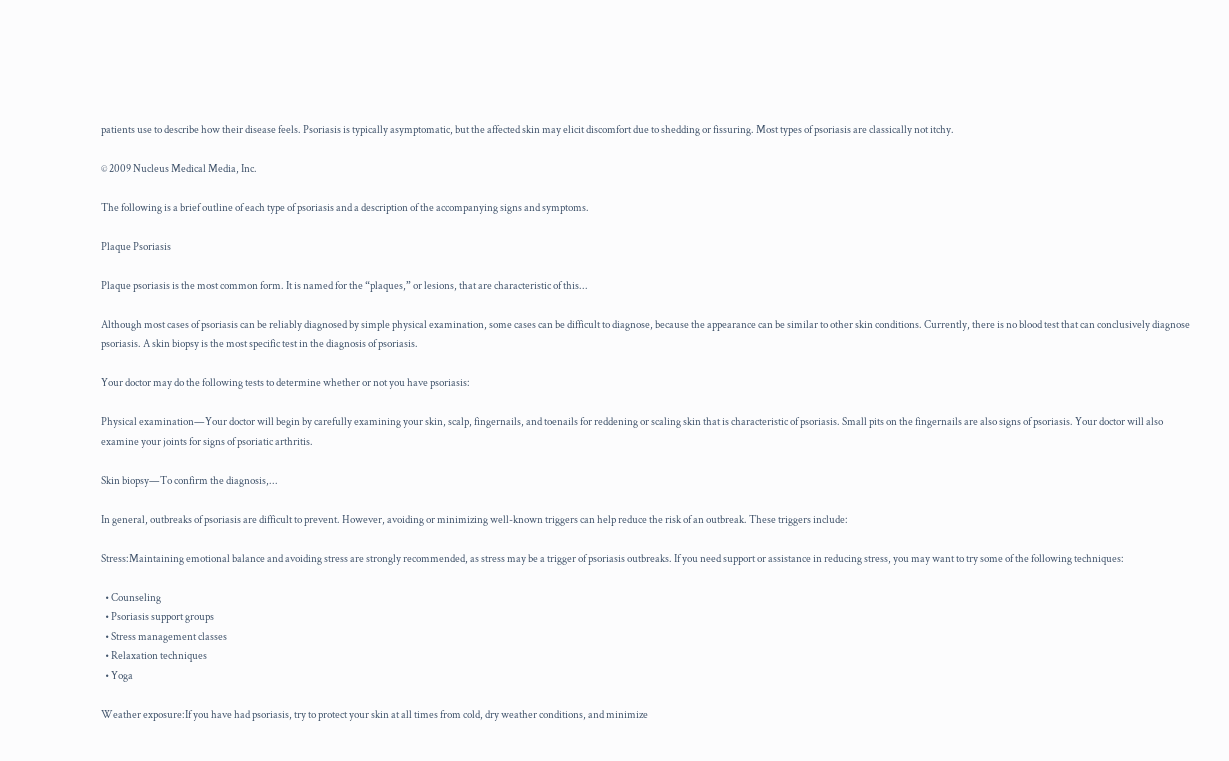patients use to describe how their disease feels. Psoriasis is typically asymptomatic, but the affected skin may elicit discomfort due to shedding or fissuring. Most types of psoriasis are classically not itchy.

© 2009 Nucleus Medical Media, Inc.

The following is a brief outline of each type of psoriasis and a description of the accompanying signs and symptoms.

Plaque Psoriasis

Plaque psoriasis is the most common form. It is named for the “plaques,” or lesions, that are characteristic of this...

Although most cases of psoriasis can be reliably diagnosed by simple physical examination, some cases can be difficult to diagnose, because the appearance can be similar to other skin conditions. Currently, there is no blood test that can conclusively diagnose psoriasis. A skin biopsy is the most specific test in the diagnosis of psoriasis.

Your doctor may do the following tests to determine whether or not you have psoriasis:

Physical examination—Your doctor will begin by carefully examining your skin, scalp, fingernails, and toenails for reddening or scaling skin that is characteristic of psoriasis. Small pits on the fingernails are also signs of psoriasis. Your doctor will also examine your joints for signs of psoriatic arthritis.

Skin biopsy—To confirm the diagnosis,...

In general, outbreaks of psoriasis are difficult to prevent. However, avoiding or minimizing well-known triggers can help reduce the risk of an outbreak. These triggers include:

Stress:Maintaining emotional balance and avoiding stress are strongly recommended, as stress may be a trigger of psoriasis outbreaks. If you need support or assistance in reducing stress, you may want to try some of the following techniques:

  • Counseling
  • Psoriasis support groups
  • Stress management classes
  • Relaxation techniques
  • Yoga

Weather exposure:If you have had psoriasis, try to protect your skin at all times from cold, dry weather conditions, and minimize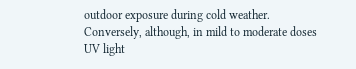outdoor exposure during cold weather. Conversely, although, in mild to moderate doses UV light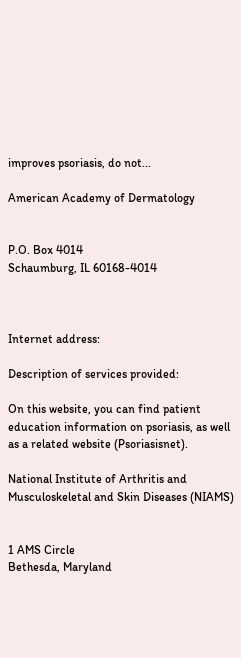improves psoriasis, do not...

American Academy of Dermatology


P.O. Box 4014
Schaumburg, IL 60168-4014



Internet address:

Description of services provided:

On this website, you can find patient education information on psoriasis, as well as a related website (Psoriasisnet).

National Institute of Arthritis and Musculoskeletal and Skin Diseases (NIAMS)


1 AMS Circle
Bethesda, Maryland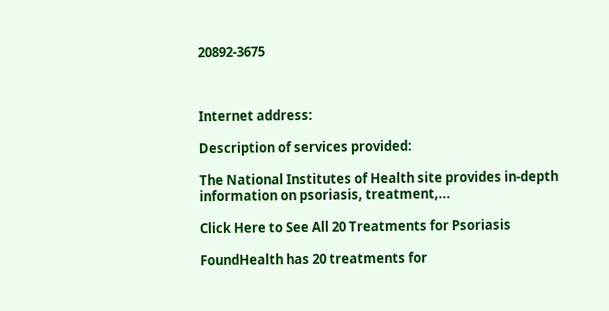20892-3675



Internet address:

Description of services provided:

The National Institutes of Health site provides in-depth information on psoriasis, treatment,...

Click Here to See All 20 Treatments for Psoriasis

FoundHealth has 20 treatments for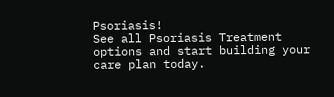Psoriasis!
See all Psoriasis Treatment options and start building your care plan today.